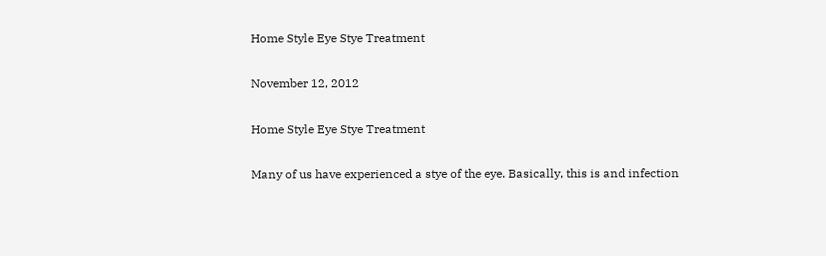Home Style Eye Stye Treatment

November 12, 2012

Home Style Eye Stye Treatment

Many of us have experienced a stye of the eye. Basically, this is and infection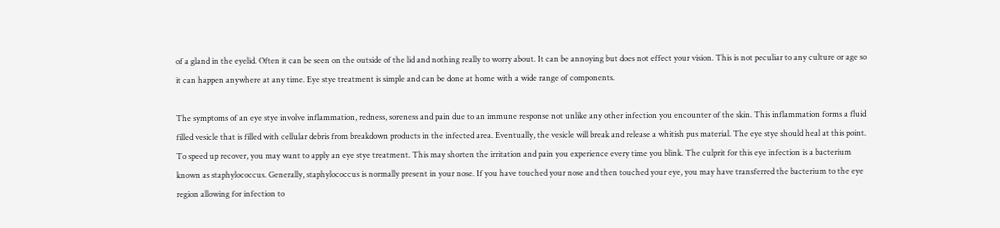of a gland in the eyelid. Often it can be seen on the outside of the lid and nothing really to worry about. It can be annoying but does not effect your vision. This is not peculiar to any culture or age so it can happen anywhere at any time. Eye stye treatment is simple and can be done at home with a wide range of components.

The symptoms of an eye stye involve inflammation, redness, soreness and pain due to an immune response not unlike any other infection you encounter of the skin. This inflammation forms a fluid filled vesicle that is filled with cellular debris from breakdown products in the infected area. Eventually, the vesicle will break and release a whitish pus material. The eye stye should heal at this point. To speed up recover, you may want to apply an eye stye treatment. This may shorten the irritation and pain you experience every time you blink. The culprit for this eye infection is a bacterium known as staphylococcus. Generally, staphylococcus is normally present in your nose. If you have touched your nose and then touched your eye, you may have transferred the bacterium to the eye region allowing for infection to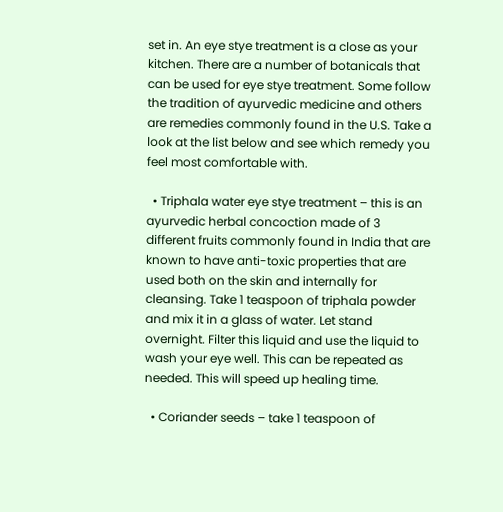set in. An eye stye treatment is a close as your kitchen. There are a number of botanicals that can be used for eye stye treatment. Some follow the tradition of ayurvedic medicine and others are remedies commonly found in the U.S. Take a look at the list below and see which remedy you feel most comfortable with.

  • Triphala water eye stye treatment – this is an ayurvedic herbal concoction made of 3 different fruits commonly found in India that are known to have anti-toxic properties that are used both on the skin and internally for cleansing. Take 1 teaspoon of triphala powder and mix it in a glass of water. Let stand overnight. Filter this liquid and use the liquid to wash your eye well. This can be repeated as needed. This will speed up healing time.

  • Coriander seeds – take 1 teaspoon of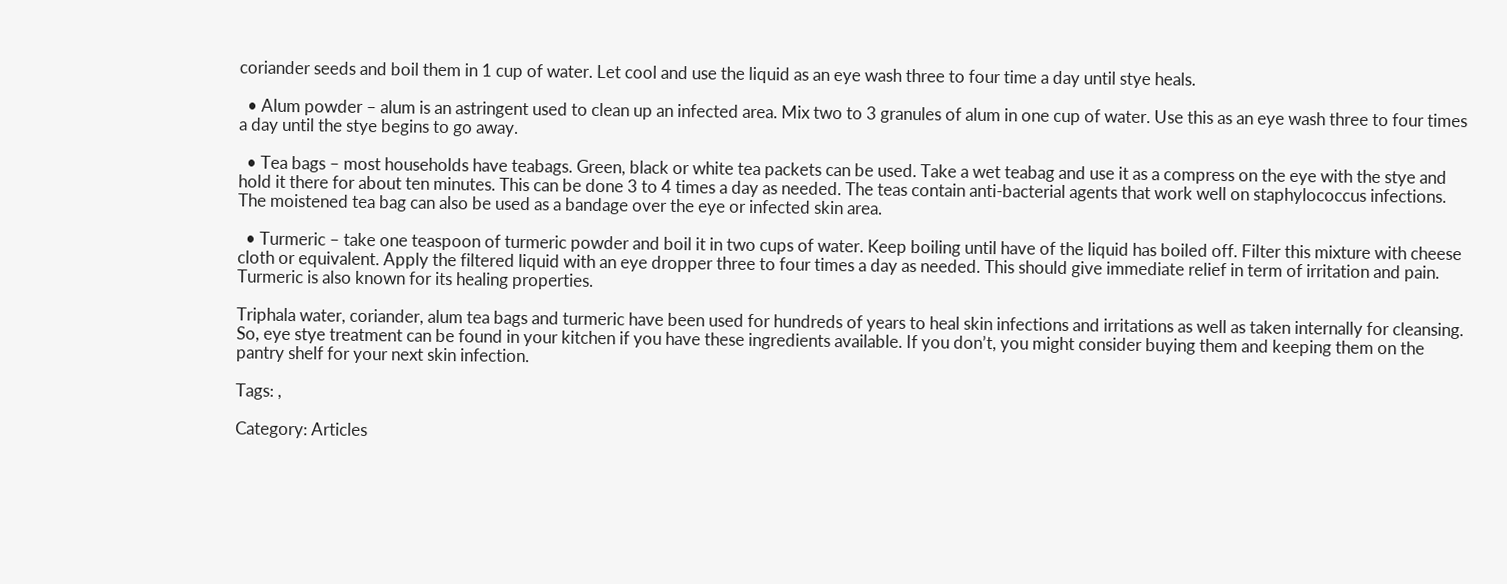coriander seeds and boil them in 1 cup of water. Let cool and use the liquid as an eye wash three to four time a day until stye heals.

  • Alum powder – alum is an astringent used to clean up an infected area. Mix two to 3 granules of alum in one cup of water. Use this as an eye wash three to four times a day until the stye begins to go away.

  • Tea bags – most households have teabags. Green, black or white tea packets can be used. Take a wet teabag and use it as a compress on the eye with the stye and hold it there for about ten minutes. This can be done 3 to 4 times a day as needed. The teas contain anti-bacterial agents that work well on staphylococcus infections. The moistened tea bag can also be used as a bandage over the eye or infected skin area.

  • Turmeric – take one teaspoon of turmeric powder and boil it in two cups of water. Keep boiling until have of the liquid has boiled off. Filter this mixture with cheese cloth or equivalent. Apply the filtered liquid with an eye dropper three to four times a day as needed. This should give immediate relief in term of irritation and pain. Turmeric is also known for its healing properties.

Triphala water, coriander, alum tea bags and turmeric have been used for hundreds of years to heal skin infections and irritations as well as taken internally for cleansing. So, eye stye treatment can be found in your kitchen if you have these ingredients available. If you don’t, you might consider buying them and keeping them on the pantry shelf for your next skin infection.

Tags: ,

Category: Articles